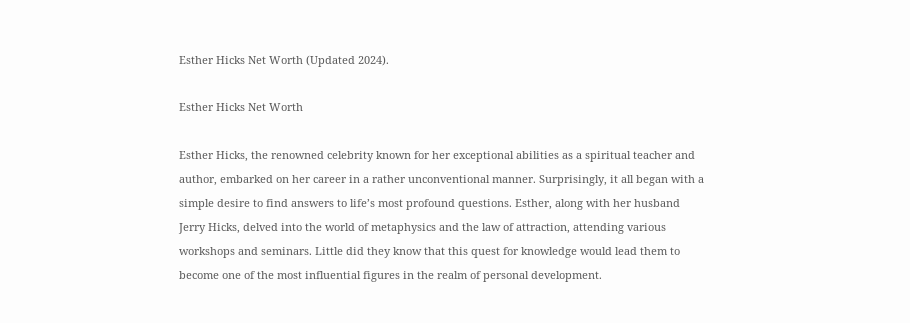Esther Hicks Net Worth (Updated 2024).

Esther Hicks Net Worth

Esther Hicks, the renowned celebrity known for her exceptional abilities as a spiritual teacher and author, embarked on her career in a rather unconventional manner. Surprisingly, it all began with a simple desire to find answers to life’s most profound questions. Esther, along with her husband Jerry Hicks, delved into the world of metaphysics and the law of attraction, attending various workshops and seminars. Little did they know that this quest for knowledge would lead them to become one of the most influential figures in the realm of personal development.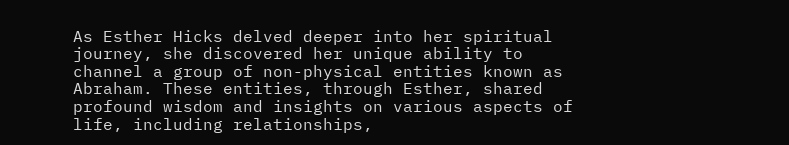As Esther Hicks delved deeper into her spiritual journey, she discovered her unique ability to channel a group of non-physical entities known as Abraham. These entities, through Esther, shared profound wisdom and insights on various aspects of life, including relationships,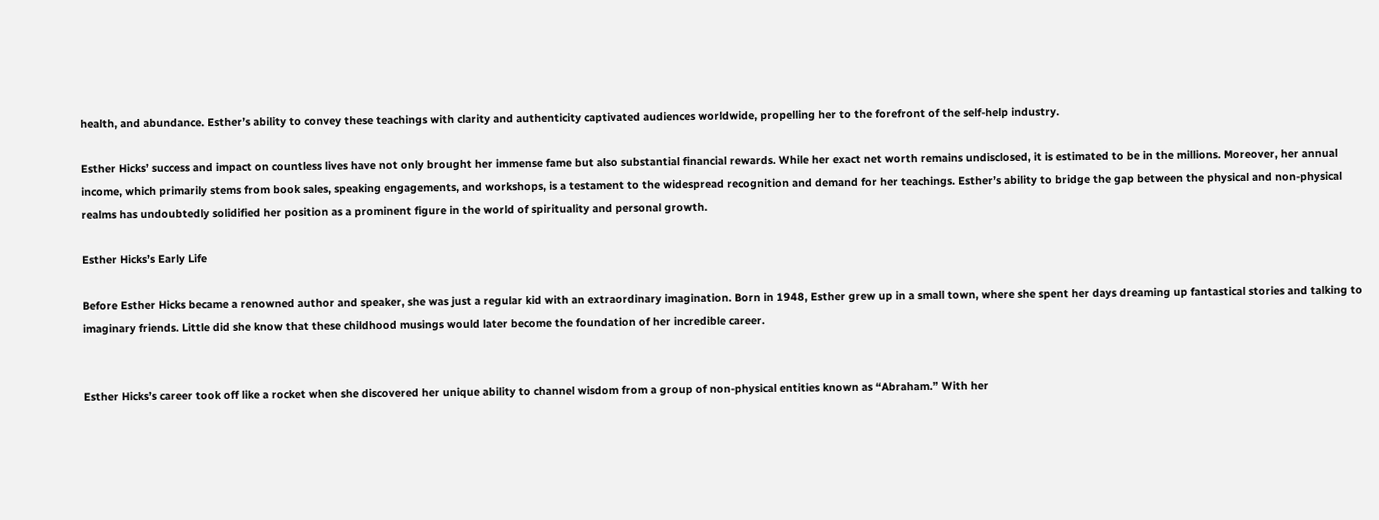health, and abundance. Esther’s ability to convey these teachings with clarity and authenticity captivated audiences worldwide, propelling her to the forefront of the self-help industry.

Esther Hicks’ success and impact on countless lives have not only brought her immense fame but also substantial financial rewards. While her exact net worth remains undisclosed, it is estimated to be in the millions. Moreover, her annual income, which primarily stems from book sales, speaking engagements, and workshops, is a testament to the widespread recognition and demand for her teachings. Esther’s ability to bridge the gap between the physical and non-physical realms has undoubtedly solidified her position as a prominent figure in the world of spirituality and personal growth.

Esther Hicks’s Early Life

Before Esther Hicks became a renowned author and speaker, she was just a regular kid with an extraordinary imagination. Born in 1948, Esther grew up in a small town, where she spent her days dreaming up fantastical stories and talking to imaginary friends. Little did she know that these childhood musings would later become the foundation of her incredible career.


Esther Hicks’s career took off like a rocket when she discovered her unique ability to channel wisdom from a group of non-physical entities known as “Abraham.” With her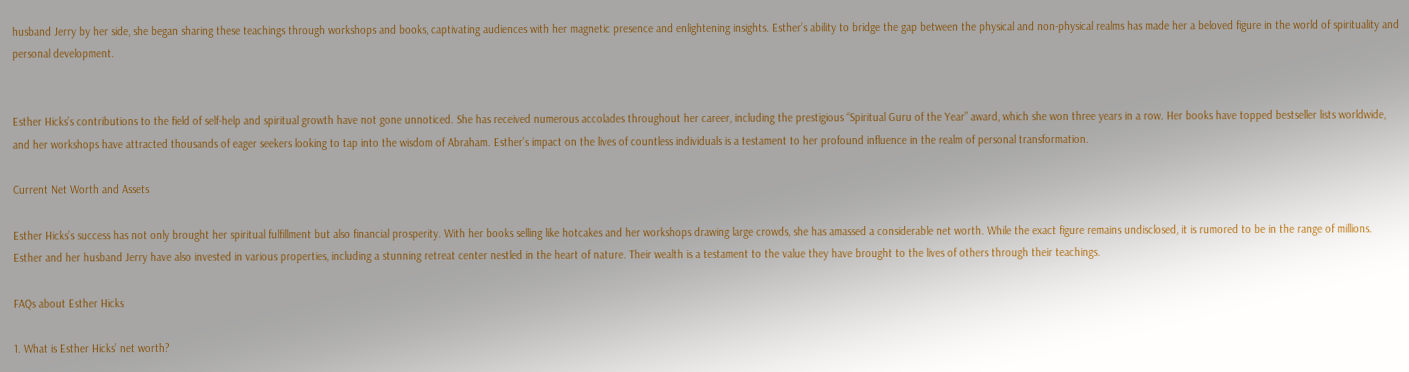husband Jerry by her side, she began sharing these teachings through workshops and books, captivating audiences with her magnetic presence and enlightening insights. Esther’s ability to bridge the gap between the physical and non-physical realms has made her a beloved figure in the world of spirituality and personal development.


Esther Hicks’s contributions to the field of self-help and spiritual growth have not gone unnoticed. She has received numerous accolades throughout her career, including the prestigious “Spiritual Guru of the Year” award, which she won three years in a row. Her books have topped bestseller lists worldwide, and her workshops have attracted thousands of eager seekers looking to tap into the wisdom of Abraham. Esther’s impact on the lives of countless individuals is a testament to her profound influence in the realm of personal transformation.

Current Net Worth and Assets

Esther Hicks’s success has not only brought her spiritual fulfillment but also financial prosperity. With her books selling like hotcakes and her workshops drawing large crowds, she has amassed a considerable net worth. While the exact figure remains undisclosed, it is rumored to be in the range of millions. Esther and her husband Jerry have also invested in various properties, including a stunning retreat center nestled in the heart of nature. Their wealth is a testament to the value they have brought to the lives of others through their teachings.

FAQs about Esther Hicks

1. What is Esther Hicks’ net worth?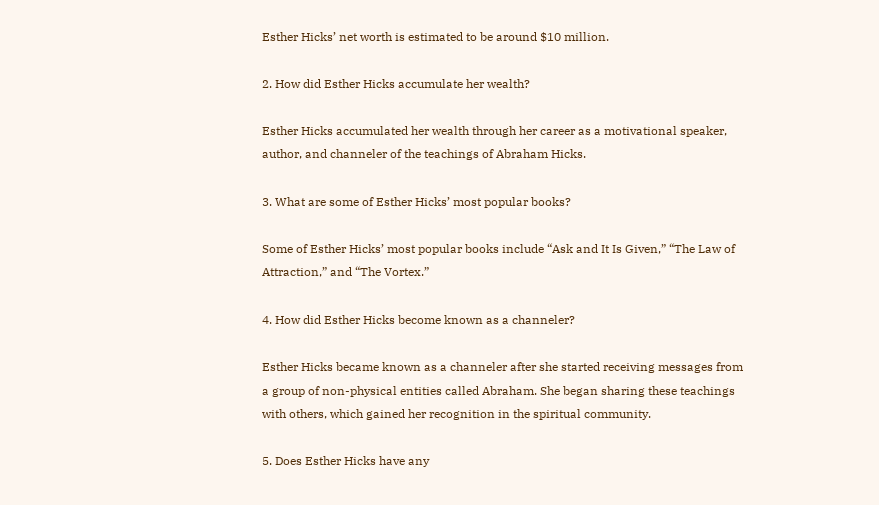Esther Hicks’ net worth is estimated to be around $10 million.

2. How did Esther Hicks accumulate her wealth?

Esther Hicks accumulated her wealth through her career as a motivational speaker, author, and channeler of the teachings of Abraham Hicks.

3. What are some of Esther Hicks’ most popular books?

Some of Esther Hicks’ most popular books include “Ask and It Is Given,” “The Law of Attraction,” and “The Vortex.”

4. How did Esther Hicks become known as a channeler?

Esther Hicks became known as a channeler after she started receiving messages from a group of non-physical entities called Abraham. She began sharing these teachings with others, which gained her recognition in the spiritual community.

5. Does Esther Hicks have any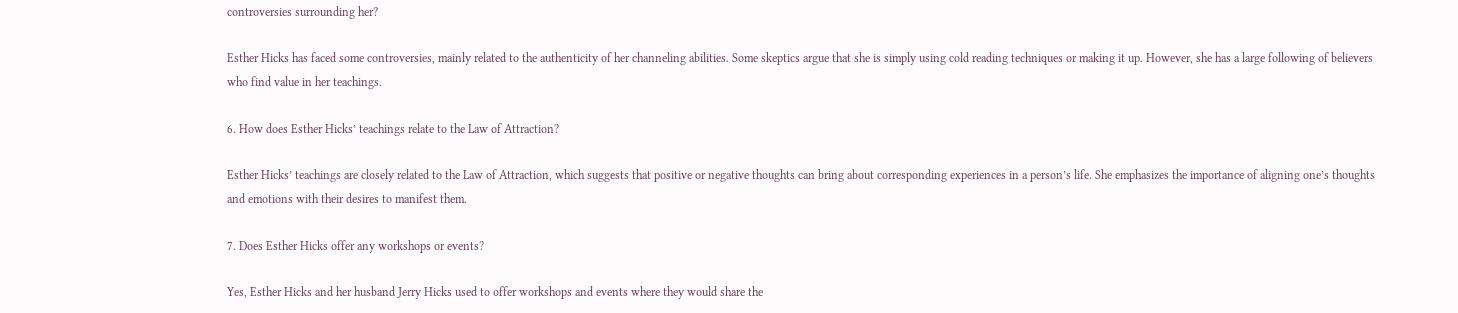controversies surrounding her?

Esther Hicks has faced some controversies, mainly related to the authenticity of her channeling abilities. Some skeptics argue that she is simply using cold reading techniques or making it up. However, she has a large following of believers who find value in her teachings.

6. How does Esther Hicks’ teachings relate to the Law of Attraction?

Esther Hicks’ teachings are closely related to the Law of Attraction, which suggests that positive or negative thoughts can bring about corresponding experiences in a person’s life. She emphasizes the importance of aligning one’s thoughts and emotions with their desires to manifest them.

7. Does Esther Hicks offer any workshops or events?

Yes, Esther Hicks and her husband Jerry Hicks used to offer workshops and events where they would share the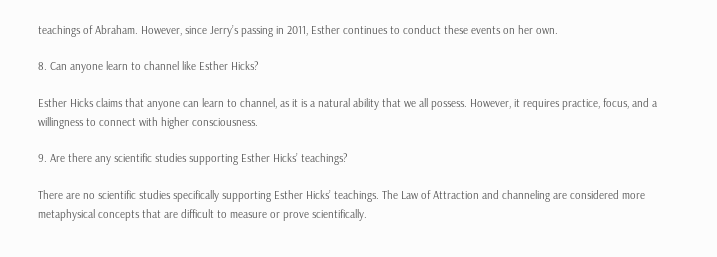teachings of Abraham. However, since Jerry’s passing in 2011, Esther continues to conduct these events on her own.

8. Can anyone learn to channel like Esther Hicks?

Esther Hicks claims that anyone can learn to channel, as it is a natural ability that we all possess. However, it requires practice, focus, and a willingness to connect with higher consciousness.

9. Are there any scientific studies supporting Esther Hicks’ teachings?

There are no scientific studies specifically supporting Esther Hicks’ teachings. The Law of Attraction and channeling are considered more metaphysical concepts that are difficult to measure or prove scientifically.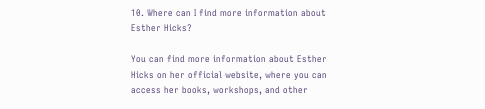10. Where can I find more information about Esther Hicks?

You can find more information about Esther Hicks on her official website, where you can access her books, workshops, and other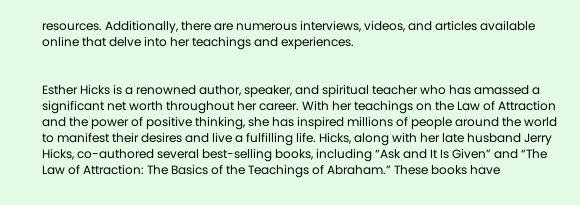resources. Additionally, there are numerous interviews, videos, and articles available online that delve into her teachings and experiences.


Esther Hicks is a renowned author, speaker, and spiritual teacher who has amassed a significant net worth throughout her career. With her teachings on the Law of Attraction and the power of positive thinking, she has inspired millions of people around the world to manifest their desires and live a fulfilling life. Hicks, along with her late husband Jerry Hicks, co-authored several best-selling books, including “Ask and It Is Given” and “The Law of Attraction: The Basics of the Teachings of Abraham.” These books have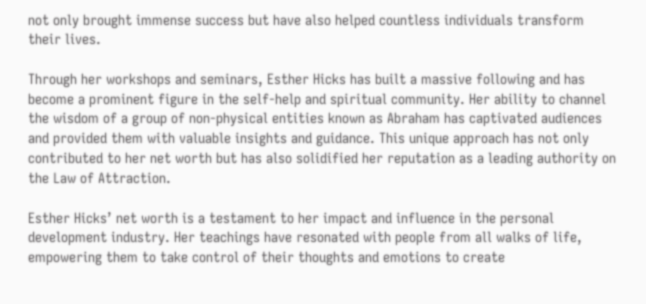not only brought immense success but have also helped countless individuals transform their lives.

Through her workshops and seminars, Esther Hicks has built a massive following and has become a prominent figure in the self-help and spiritual community. Her ability to channel the wisdom of a group of non-physical entities known as Abraham has captivated audiences and provided them with valuable insights and guidance. This unique approach has not only contributed to her net worth but has also solidified her reputation as a leading authority on the Law of Attraction.

Esther Hicks’ net worth is a testament to her impact and influence in the personal development industry. Her teachings have resonated with people from all walks of life, empowering them to take control of their thoughts and emotions to create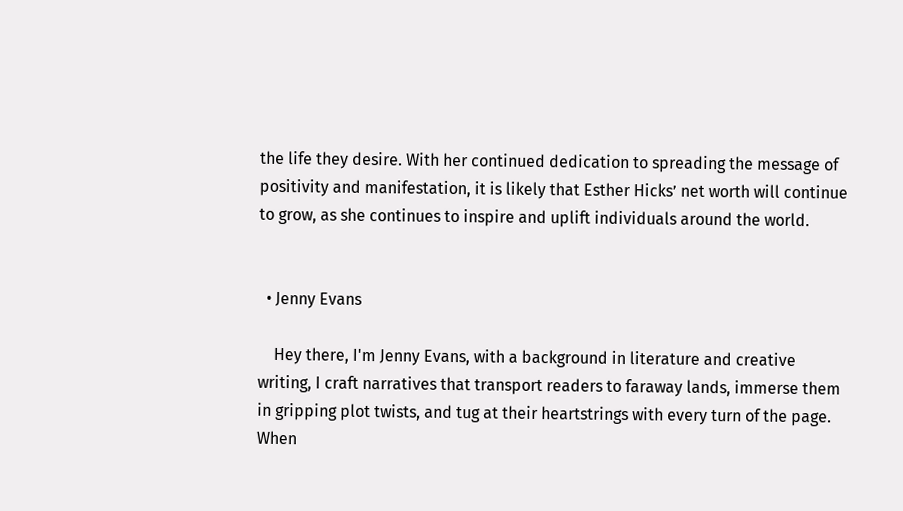the life they desire. With her continued dedication to spreading the message of positivity and manifestation, it is likely that Esther Hicks’ net worth will continue to grow, as she continues to inspire and uplift individuals around the world.


  • Jenny Evans

    Hey there, I'm Jenny Evans, with a background in literature and creative writing, I craft narratives that transport readers to faraway lands, immerse them in gripping plot twists, and tug at their heartstrings with every turn of the page. When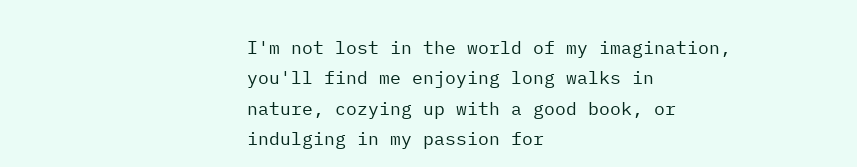I'm not lost in the world of my imagination, you'll find me enjoying long walks in nature, cozying up with a good book, or indulging in my passion for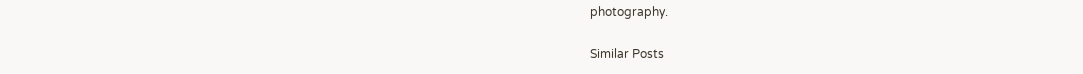photography.

Similar Posts